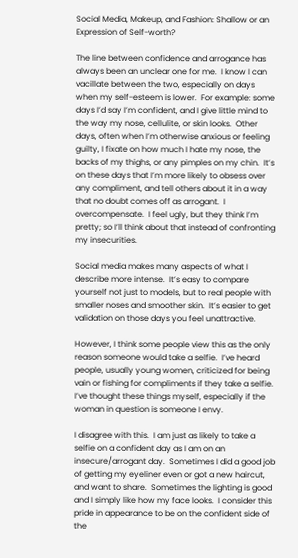Social Media, Makeup, and Fashion: Shallow or an Expression of Self-worth?

The line between confidence and arrogance has always been an unclear one for me.  I know I can vacillate between the two, especially on days when my self-esteem is lower.  For example: some days I’d say I’m confident, and I give little mind to the way my nose, cellulite, or skin looks.  Other days, often when I’m otherwise anxious or feeling guilty, I fixate on how much I hate my nose, the backs of my thighs, or any pimples on my chin.  It’s on these days that I’m more likely to obsess over any compliment, and tell others about it in a way that no doubt comes off as arrogant.  I overcompensate.  I feel ugly, but they think I’m pretty; so I’ll think about that instead of confronting my insecurities.

Social media makes many aspects of what I describe more intense.  It’s easy to compare yourself not just to models, but to real people with smaller noses and smoother skin.  It’s easier to get validation on those days you feel unattractive.

However, I think some people view this as the only reason someone would take a selfie.  I’ve heard people, usually young women, criticized for being vain or fishing for compliments if they take a selfie.  I’ve thought these things myself, especially if the woman in question is someone I envy.

I disagree with this.  I am just as likely to take a selfie on a confident day as I am on an insecure/arrogant day.  Sometimes I did a good job of getting my eyeliner even or got a new haircut, and want to share.  Sometimes the lighting is good and I simply like how my face looks.  I consider this pride in appearance to be on the confident side of the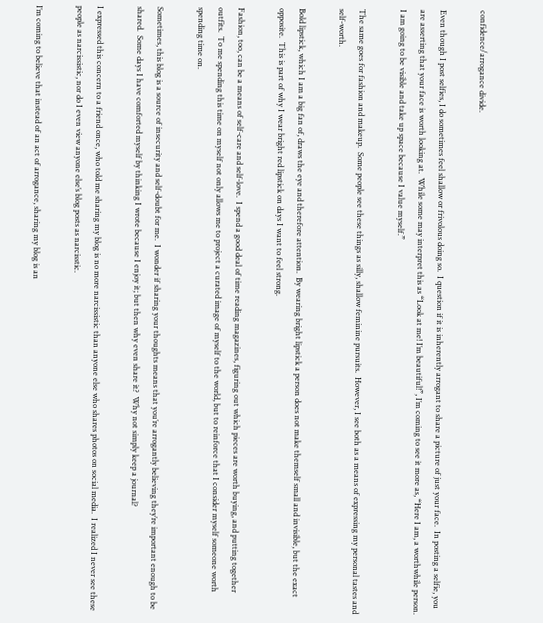confidence/arrogance divide.

Even though I post selfies, I do sometimes feel shallow or frivolous doing so.  I question if it is inherently arrogant to share a picture of just your face.  In posting a selfie, you are asserting that your face is worth looking at.  While some may interpret this as “Look at me! I’m beautiful!”, I’m coming to see it more as, “Here I am, a worthwhile person.  I am going to be visible and take up space because I value myself.”

The same goes for fashion and makeup.  Some people see these things as silly, shallow feminine pursuits.  However, I see both as a means of expressing my personal tastes and self-worth.

Bold lipstick, which I am a big fan of, draws the eye and therefore attention.  By wearing bright lipstick a person does not make themself small and invisible, but the exact opposite.  This is part of why I wear bright red lipstick on days I want to feel strong.

Fashion, too, can be a means of self-care and self-love.  I spend a good deal of time reading magazines, figuring out which pieces are worth buying, and putting together outfits.  To me spending this time on myself not only allows me to project a curated image of myself to the world, but to reinforce that I consider myself someone worth spending time on.

Sometimes, this blog is a source of insecurity and self-doubt for me.  I wonder if sharing your thoughts means that you’re arrogantly believing they’re important enough to be shared.  Some days I have comforted myself by thinking I wrote because I enjoy it; but then why even share it?  Why not simply keep a journal?

I expressed this concern to a friend once, who told me sharing my blog is no more narcissistic than anyone else who shares photos on social media.  I realized I never see these people as narcissistic, nor do I even view anyone else’s blog posts as narcisstic.

I’m coming to believe that instead of an act of arrogance, sharing my blog is an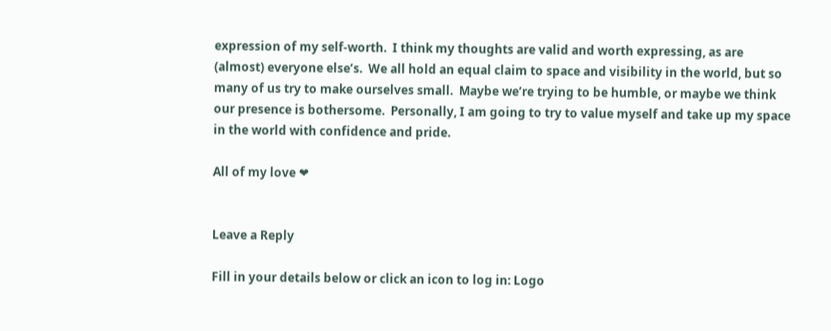expression of my self-worth.  I think my thoughts are valid and worth expressing, as are (almost) everyone else’s.  We all hold an equal claim to space and visibility in the world, but so many of us try to make ourselves small.  Maybe we’re trying to be humble, or maybe we think our presence is bothersome.  Personally, I am going to try to value myself and take up my space in the world with confidence and pride.

All of my love ❤


Leave a Reply

Fill in your details below or click an icon to log in: Logo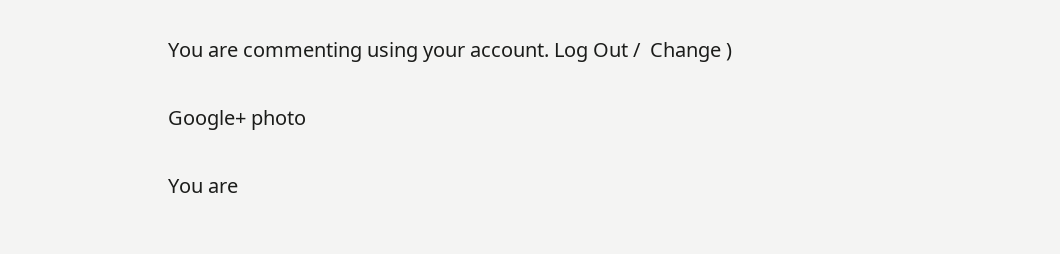You are commenting using your account. Log Out /  Change )

Google+ photo

You are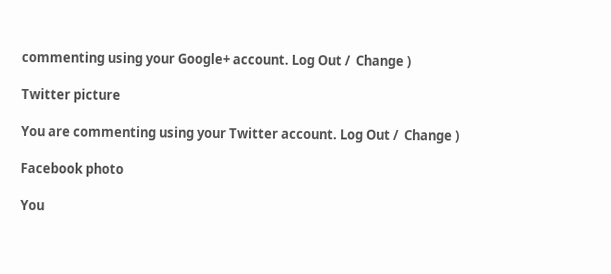commenting using your Google+ account. Log Out /  Change )

Twitter picture

You are commenting using your Twitter account. Log Out /  Change )

Facebook photo

You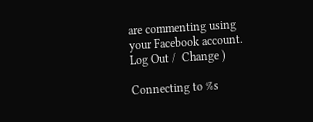are commenting using your Facebook account. Log Out /  Change )

Connecting to %s